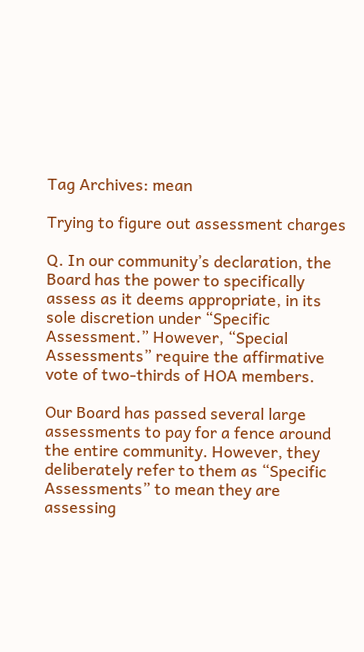Tag Archives: mean

Trying to figure out assessment charges

Q. In our community’s declaration, the Board has the power to specifically assess as it deems appropriate, in its sole discretion under “Specific Assessment.” However, “Special Assessments” require the affirmative vote of two-thirds of HOA members.

Our Board has passed several large assessments to pay for a fence around the entire community. However, they deliberately refer to them as “Specific Assessments” to mean they are assessing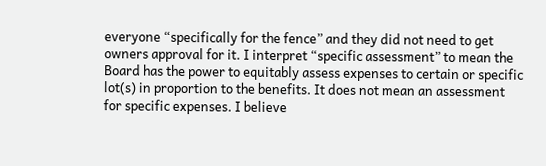everyone “specifically for the fence” and they did not need to get owners approval for it. I interpret “specific assessment” to mean the Board has the power to equitably assess expenses to certain or specific lot(s) in proportion to the benefits. It does not mean an assessment for specific expenses. I believe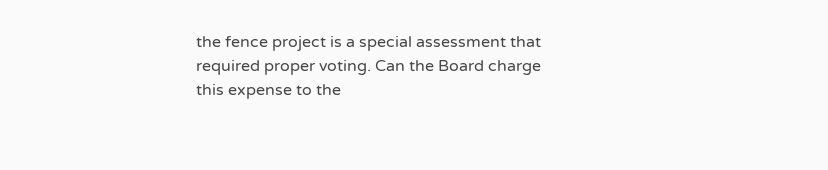the fence project is a special assessment that required proper voting. Can the Board charge this expense to the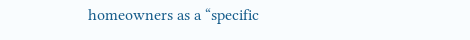homeowners as a “specific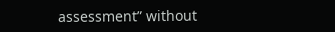assessment” without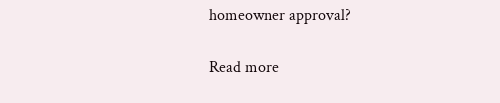homeowner approval?

Read more